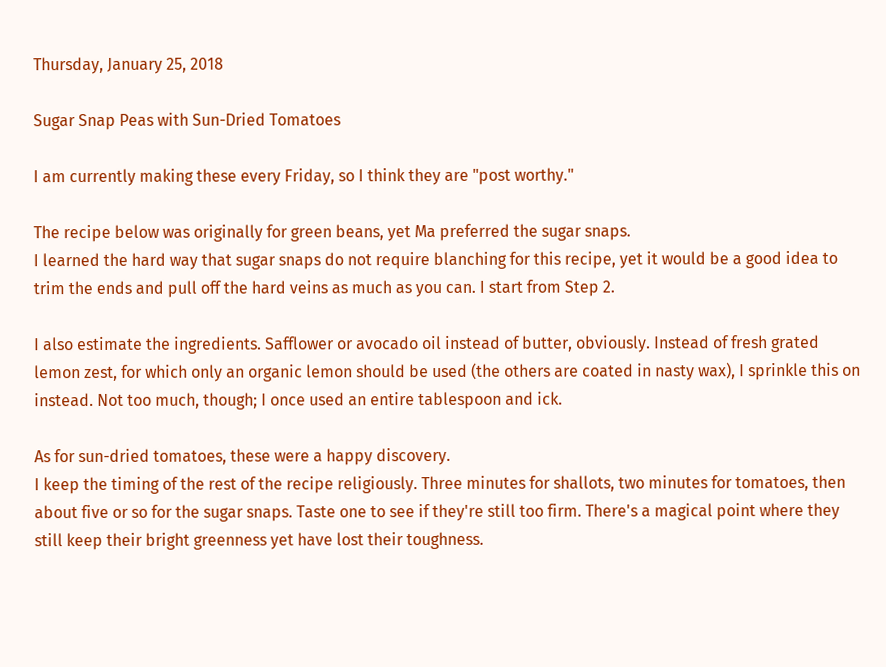Thursday, January 25, 2018

Sugar Snap Peas with Sun-Dried Tomatoes

I am currently making these every Friday, so I think they are "post worthy."

The recipe below was originally for green beans, yet Ma preferred the sugar snaps.
I learned the hard way that sugar snaps do not require blanching for this recipe, yet it would be a good idea to trim the ends and pull off the hard veins as much as you can. I start from Step 2.

I also estimate the ingredients. Safflower or avocado oil instead of butter, obviously. Instead of fresh grated lemon zest, for which only an organic lemon should be used (the others are coated in nasty wax), I sprinkle this on instead. Not too much, though; I once used an entire tablespoon and ick.

As for sun-dried tomatoes, these were a happy discovery.
I keep the timing of the rest of the recipe religiously. Three minutes for shallots, two minutes for tomatoes, then about five or so for the sugar snaps. Taste one to see if they're still too firm. There's a magical point where they still keep their bright greenness yet have lost their toughness.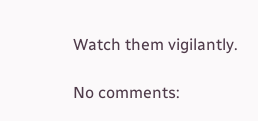Watch them vigilantly.

No comments: